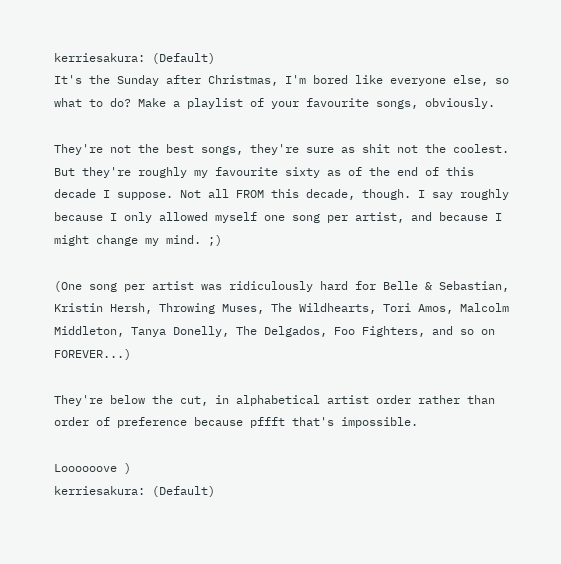kerriesakura: (Default)
It's the Sunday after Christmas, I'm bored like everyone else, so what to do? Make a playlist of your favourite songs, obviously.

They're not the best songs, they're sure as shit not the coolest. But they're roughly my favourite sixty as of the end of this decade I suppose. Not all FROM this decade, though. I say roughly because I only allowed myself one song per artist, and because I might change my mind. ;)

(One song per artist was ridiculously hard for Belle & Sebastian, Kristin Hersh, Throwing Muses, The Wildhearts, Tori Amos, Malcolm Middleton, Tanya Donelly, The Delgados, Foo Fighters, and so on FOREVER...)

They're below the cut, in alphabetical artist order rather than order of preference because pffft that's impossible.

Loooooove )
kerriesakura: (Default)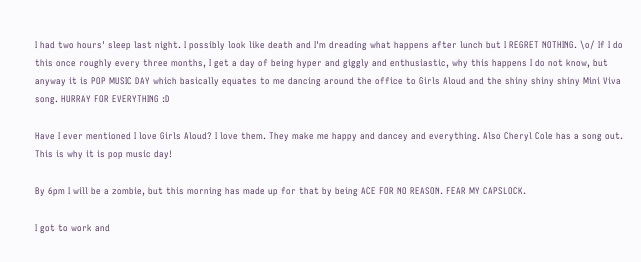I had two hours' sleep last night. I possibly look like death and I'm dreading what happens after lunch but I REGRET NOTHING. \o/ If I do this once roughly every three months, I get a day of being hyper and giggly and enthusiastic, why this happens I do not know, but anyway it is POP MUSIC DAY which basically equates to me dancing around the office to Girls Aloud and the shiny shiny shiny Mini Viva song. HURRAY FOR EVERYTHING :D

Have I ever mentioned I love Girls Aloud? I love them. They make me happy and dancey and everything. Also Cheryl Cole has a song out. This is why it is pop music day!

By 6pm I will be a zombie, but this morning has made up for that by being ACE FOR NO REASON. FEAR MY CAPSLOCK.

I got to work and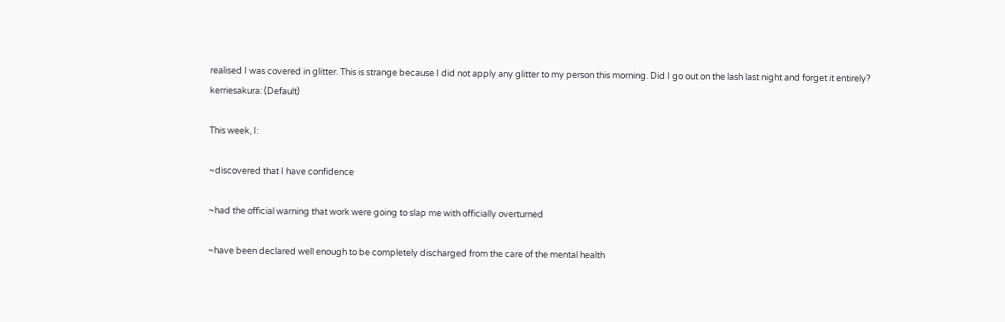realised I was covered in glitter. This is strange because I did not apply any glitter to my person this morning. Did I go out on the lash last night and forget it entirely?
kerriesakura: (Default)

This week, I:

~discovered that I have confidence

~had the official warning that work were going to slap me with officially overturned

~have been declared well enough to be completely discharged from the care of the mental health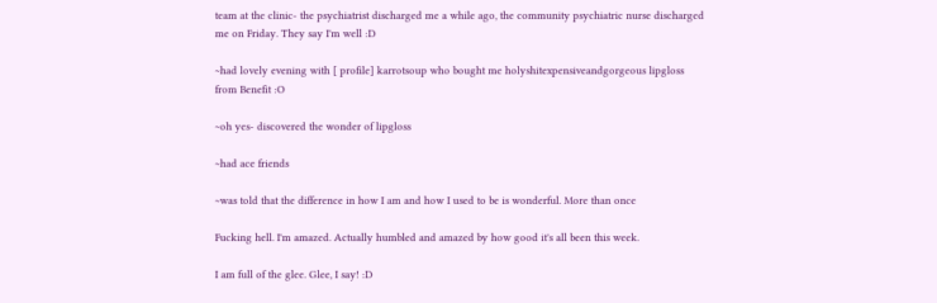team at the clinic- the psychiatrist discharged me a while ago, the community psychiatric nurse discharged me on Friday. They say I'm well :D

~had lovely evening with [ profile] karrotsoup who bought me holyshitexpensiveandgorgeous lipgloss from Benefit :O

~oh yes- discovered the wonder of lipgloss

~had ace friends

~was told that the difference in how I am and how I used to be is wonderful. More than once

Fucking hell. I'm amazed. Actually humbled and amazed by how good it's all been this week.

I am full of the glee. Glee, I say! :D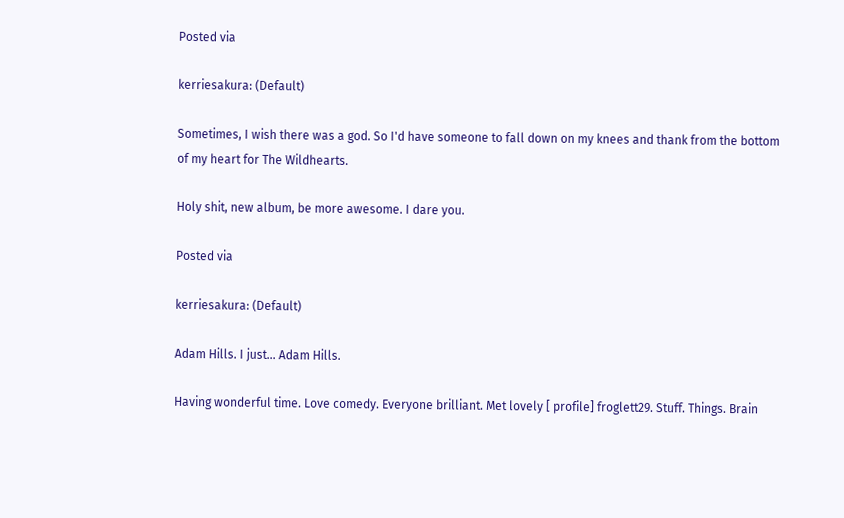Posted via

kerriesakura: (Default)

Sometimes, I wish there was a god. So I'd have someone to fall down on my knees and thank from the bottom of my heart for The Wildhearts.

Holy shit, new album, be more awesome. I dare you.

Posted via

kerriesakura: (Default)

Adam Hills. I just... Adam Hills.

Having wonderful time. Love comedy. Everyone brilliant. Met lovely [ profile] froglett29. Stuff. Things. Brain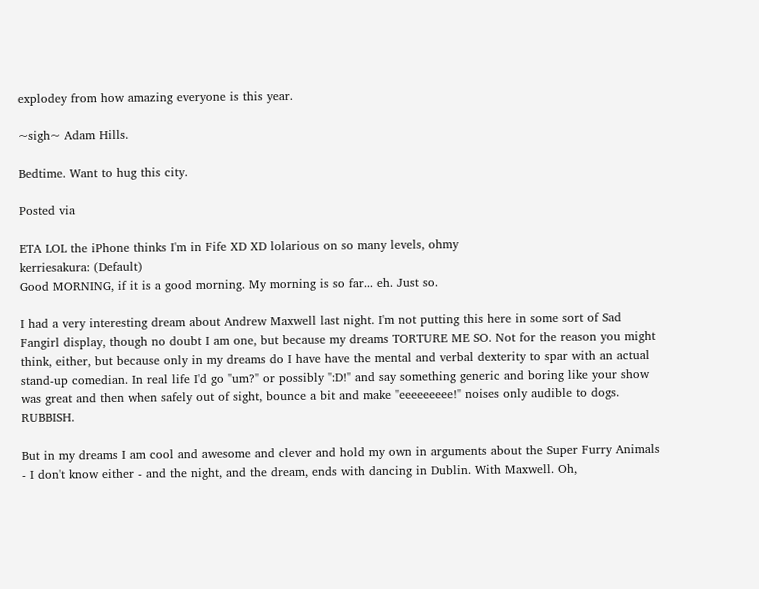explodey from how amazing everyone is this year.

~sigh~ Adam Hills.

Bedtime. Want to hug this city.

Posted via

ETA LOL the iPhone thinks I'm in Fife XD XD lolarious on so many levels, ohmy
kerriesakura: (Default)
Good MORNING, if it is a good morning. My morning is so far... eh. Just so.

I had a very interesting dream about Andrew Maxwell last night. I'm not putting this here in some sort of Sad Fangirl display, though no doubt I am one, but because my dreams TORTURE ME SO. Not for the reason you might think, either, but because only in my dreams do I have have the mental and verbal dexterity to spar with an actual stand-up comedian. In real life I'd go "um?" or possibly ":D!" and say something generic and boring like your show was great and then when safely out of sight, bounce a bit and make "eeeeeeeee!" noises only audible to dogs. RUBBISH.

But in my dreams I am cool and awesome and clever and hold my own in arguments about the Super Furry Animals - I don't know either - and the night, and the dream, ends with dancing in Dublin. With Maxwell. Oh,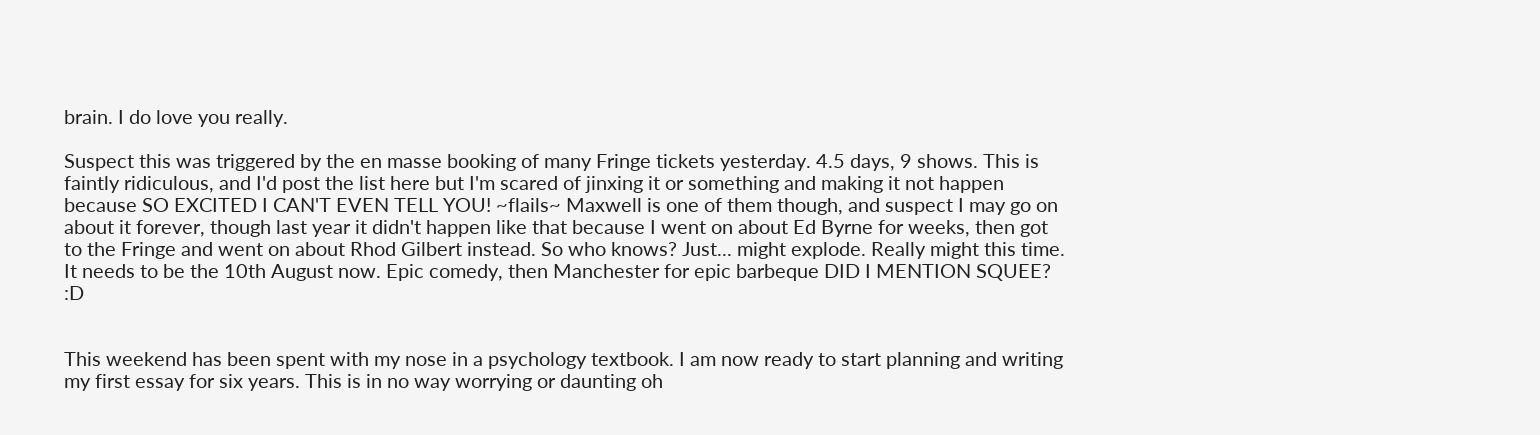brain. I do love you really.

Suspect this was triggered by the en masse booking of many Fringe tickets yesterday. 4.5 days, 9 shows. This is faintly ridiculous, and I'd post the list here but I'm scared of jinxing it or something and making it not happen because SO EXCITED I CAN'T EVEN TELL YOU! ~flails~ Maxwell is one of them though, and suspect I may go on about it forever, though last year it didn't happen like that because I went on about Ed Byrne for weeks, then got to the Fringe and went on about Rhod Gilbert instead. So who knows? Just... might explode. Really might this time. It needs to be the 10th August now. Epic comedy, then Manchester for epic barbeque DID I MENTION SQUEE? :D


This weekend has been spent with my nose in a psychology textbook. I am now ready to start planning and writing my first essay for six years. This is in no way worrying or daunting oh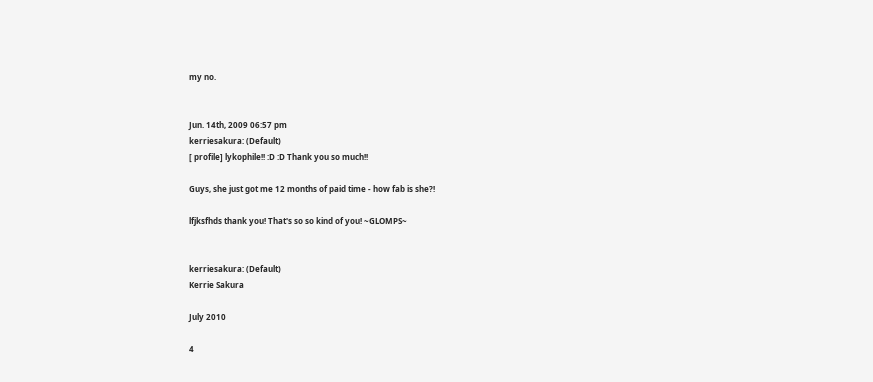my no.


Jun. 14th, 2009 06:57 pm
kerriesakura: (Default)
[ profile] lykophile!! :D :D Thank you so much!!

Guys, she just got me 12 months of paid time - how fab is she?!

lfjksfhds thank you! That's so so kind of you! ~GLOMPS~


kerriesakura: (Default)
Kerrie Sakura

July 2010

4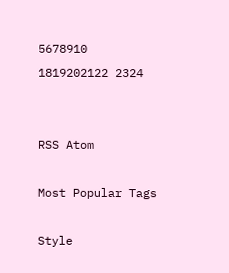5678910
1819202122 2324


RSS Atom

Most Popular Tags

Style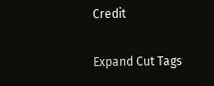Credit

Expand Cut Tags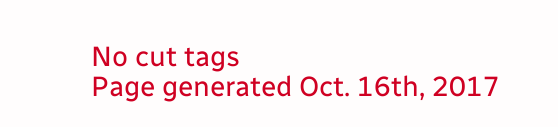No cut tags
Page generated Oct. 16th, 2017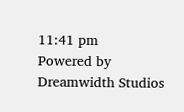11:41 pm
Powered by Dreamwidth Studios